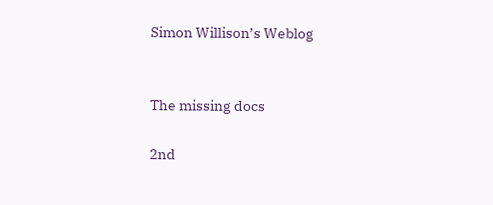Simon Willison’s Weblog


The missing docs

2nd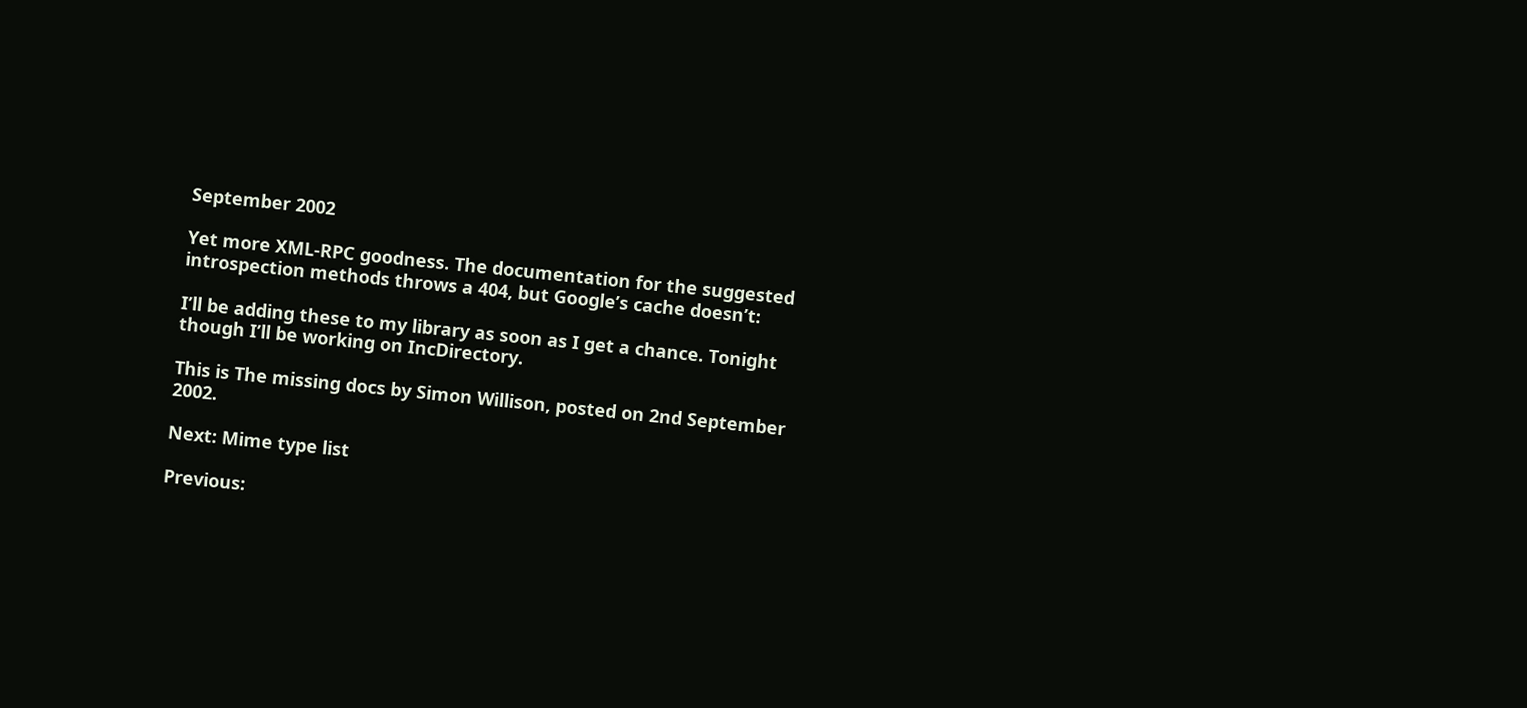September 2002

Yet more XML-RPC goodness. The documentation for the suggested introspection methods throws a 404, but Google’s cache doesn’t:

I’ll be adding these to my library as soon as I get a chance. Tonight though I’ll be working on IncDirectory.

This is The missing docs by Simon Willison, posted on 2nd September 2002.

Next: Mime type list

Previous: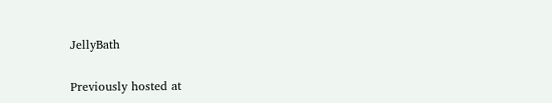JellyBath

Previously hosted at